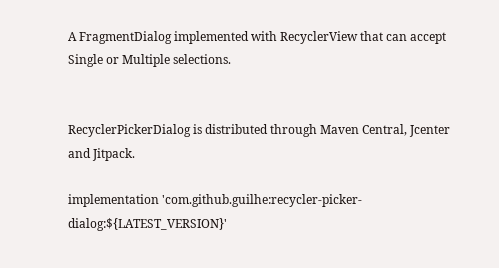A FragmentDialog implemented with RecyclerView that can accept Single or Multiple selections.


RecyclerPickerDialog is distributed through Maven Central, Jcenter and Jitpack.

implementation 'com.github.guilhe:recycler-picker-dialog:${LATEST_VERSION}'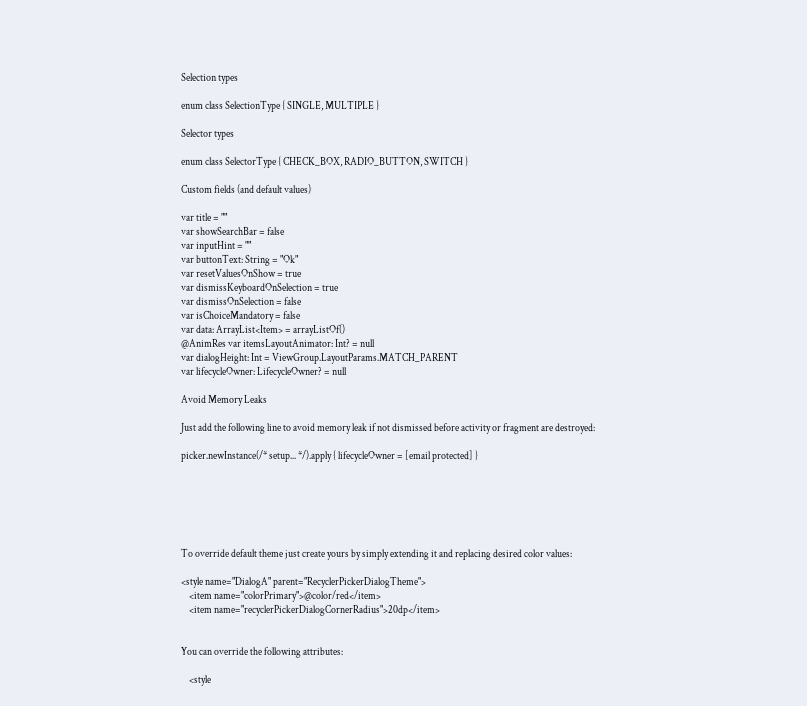Selection types

enum class SelectionType { SINGLE, MULTIPLE }

Selector types

enum class SelectorType { CHECK_BOX, RADIO_BUTTON, SWITCH }

Custom fields (and default values)

var title = ""
var showSearchBar = false
var inputHint = ""
var buttonText: String = "Ok"
var resetValuesOnShow = true
var dismissKeyboardOnSelection = true
var dismissOnSelection = false
var isChoiceMandatory = false
var data: ArrayList<Item> = arrayListOf()
@AnimRes var itemsLayoutAnimator: Int? = null
var dialogHeight: Int = ViewGroup.LayoutParams.MATCH_PARENT
var lifecycleOwner: LifecycleOwner? = null

Avoid Memory Leaks

Just add the following line to avoid memory leak if not dismissed before activity or fragment are destroyed:

picker.newInstance(/* setup... */).apply { lifecycleOwner = [email protected] }






To override default theme just create yours by simply extending it and replacing desired color values:

<style name="DialogA" parent="RecyclerPickerDialogTheme">
    <item name="colorPrimary">@color/red</item>
    <item name="recyclerPickerDialogCornerRadius">20dp</item>


You can override the following attributes:

    <style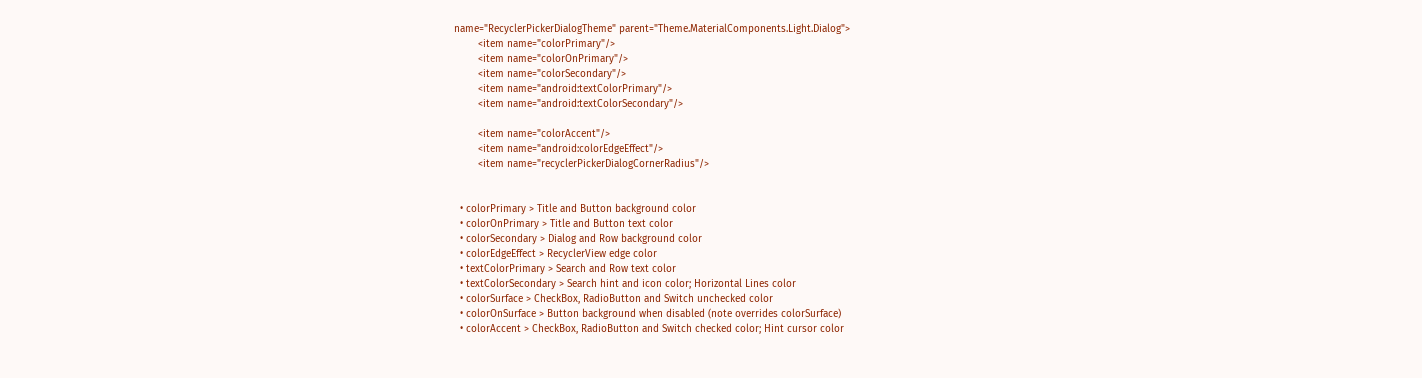name="RecyclerPickerDialogTheme" parent="Theme.MaterialComponents.Light.Dialog">
        <item name="colorPrimary"/>
        <item name="colorOnPrimary"/>
        <item name="colorSecondary"/>
        <item name="android:textColorPrimary"/>
        <item name="android:textColorSecondary"/>

        <item name="colorAccent"/>
        <item name="android:colorEdgeEffect"/>
        <item name="recyclerPickerDialogCornerRadius"/>


  • colorPrimary > Title and Button background color
  • colorOnPrimary > Title and Button text color
  • colorSecondary > Dialog and Row background color
  • colorEdgeEffect > RecyclerView edge color
  • textColorPrimary > Search and Row text color
  • textColorSecondary > Search hint and icon color; Horizontal Lines color
  • colorSurface > CheckBox, RadioButton and Switch unchecked color
  • colorOnSurface > Button background when disabled (note overrides colorSurface)
  • colorAccent > CheckBox, RadioButton and Switch checked color; Hint cursor color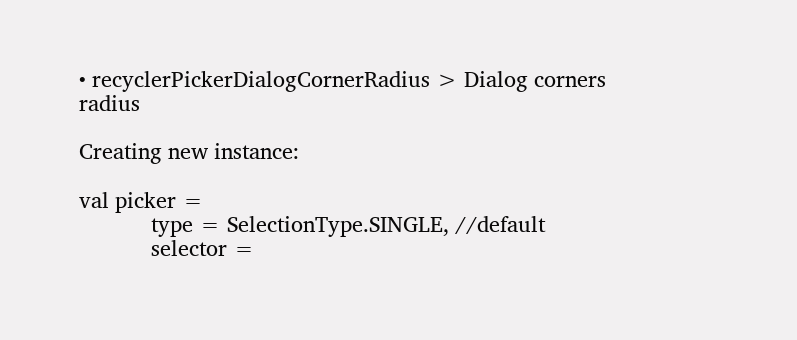• recyclerPickerDialogCornerRadius > Dialog corners radius

Creating new instance:

val picker =
            type = SelectionType.SINGLE, //default
            selector =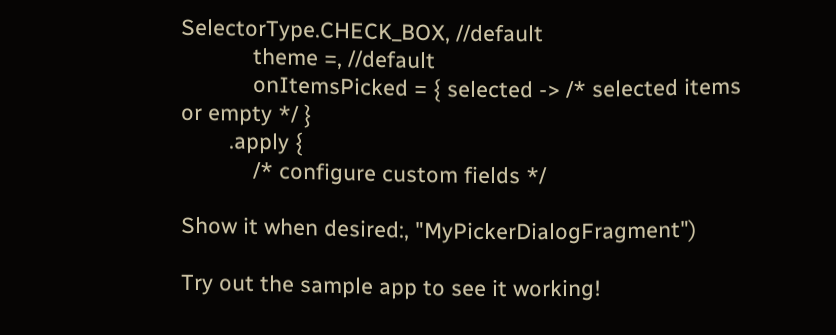SelectorType.CHECK_BOX, //default
            theme =, //default
            onItemsPicked = { selected -> /* selected items or empty */ }
        .apply {
            /* configure custom fields */

Show it when desired:, "MyPickerDialogFragment")

Try out the sample app to see it working!